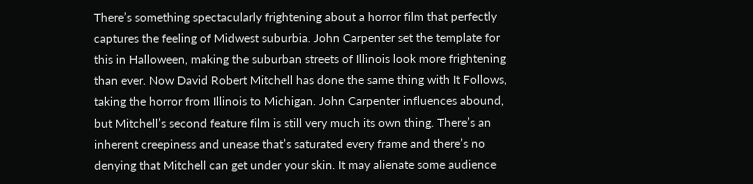There’s something spectacularly frightening about a horror film that perfectly captures the feeling of Midwest suburbia. John Carpenter set the template for this in Halloween, making the suburban streets of Illinois look more frightening than ever. Now David Robert Mitchell has done the same thing with It Follows, taking the horror from Illinois to Michigan. John Carpenter influences abound, but Mitchell’s second feature film is still very much its own thing. There’s an inherent creepiness and unease that’s saturated every frame and there’s no denying that Mitchell can get under your skin. It may alienate some audience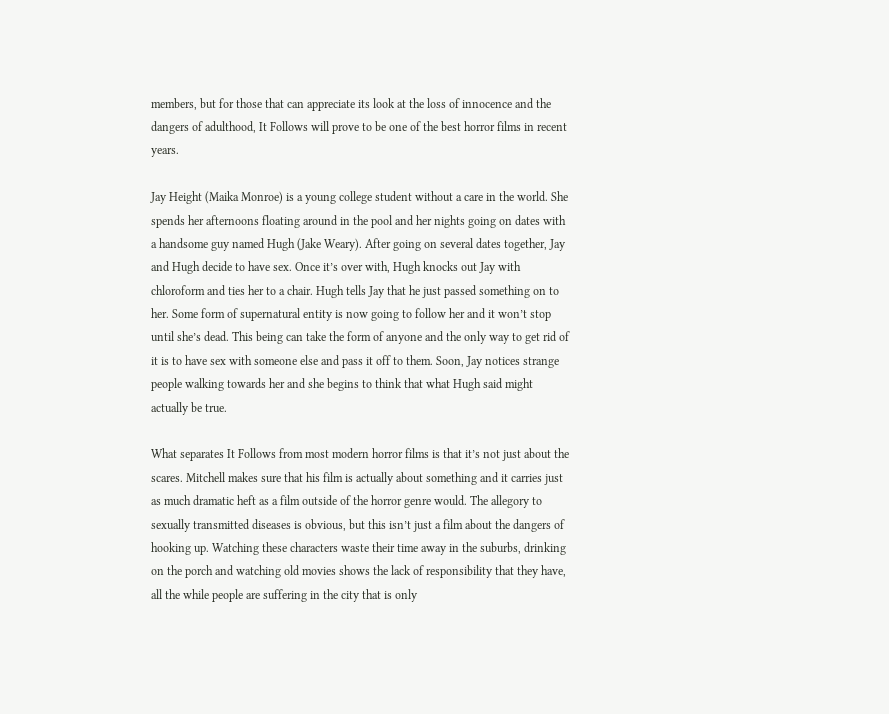members, but for those that can appreciate its look at the loss of innocence and the dangers of adulthood, It Follows will prove to be one of the best horror films in recent years.

Jay Height (Maika Monroe) is a young college student without a care in the world. She spends her afternoons floating around in the pool and her nights going on dates with a handsome guy named Hugh (Jake Weary). After going on several dates together, Jay and Hugh decide to have sex. Once it’s over with, Hugh knocks out Jay with chloroform and ties her to a chair. Hugh tells Jay that he just passed something on to her. Some form of supernatural entity is now going to follow her and it won’t stop until she’s dead. This being can take the form of anyone and the only way to get rid of it is to have sex with someone else and pass it off to them. Soon, Jay notices strange people walking towards her and she begins to think that what Hugh said might actually be true.

What separates It Follows from most modern horror films is that it’s not just about the scares. Mitchell makes sure that his film is actually about something and it carries just as much dramatic heft as a film outside of the horror genre would. The allegory to sexually transmitted diseases is obvious, but this isn’t just a film about the dangers of hooking up. Watching these characters waste their time away in the suburbs, drinking on the porch and watching old movies shows the lack of responsibility that they have, all the while people are suffering in the city that is only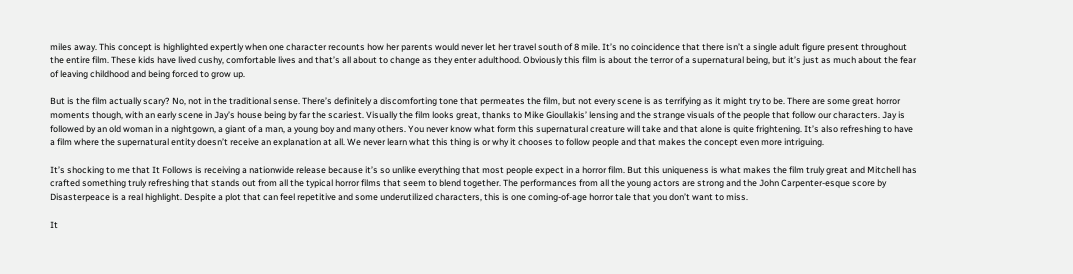miles away. This concept is highlighted expertly when one character recounts how her parents would never let her travel south of 8 mile. It’s no coincidence that there isn’t a single adult figure present throughout the entire film. These kids have lived cushy, comfortable lives and that’s all about to change as they enter adulthood. Obviously this film is about the terror of a supernatural being, but it’s just as much about the fear of leaving childhood and being forced to grow up.

But is the film actually scary? No, not in the traditional sense. There’s definitely a discomforting tone that permeates the film, but not every scene is as terrifying as it might try to be. There are some great horror moments though, with an early scene in Jay’s house being by far the scariest. Visually the film looks great, thanks to Mike Gioullakis’ lensing and the strange visuals of the people that follow our characters. Jay is followed by an old woman in a nightgown, a giant of a man, a young boy and many others. You never know what form this supernatural creature will take and that alone is quite frightening. It’s also refreshing to have a film where the supernatural entity doesn’t receive an explanation at all. We never learn what this thing is or why it chooses to follow people and that makes the concept even more intriguing.

It’s shocking to me that It Follows is receiving a nationwide release because it’s so unlike everything that most people expect in a horror film. But this uniqueness is what makes the film truly great and Mitchell has crafted something truly refreshing that stands out from all the typical horror films that seem to blend together. The performances from all the young actors are strong and the John Carpenter-esque score by Disasterpeace is a real highlight. Despite a plot that can feel repetitive and some underutilized characters, this is one coming-of-age horror tale that you don’t want to miss.

It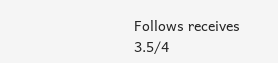Follows receives 3.5/4